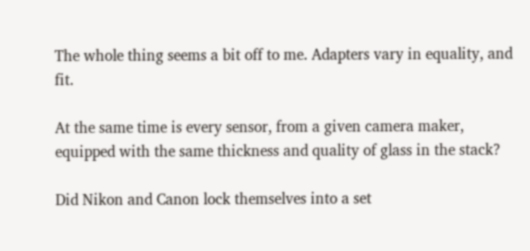The whole thing seems a bit off to me. Adapters vary in equality, and fit.

At the same time is every sensor, from a given camera maker, equipped with the same thickness and quality of glass in the stack?

Did Nikon and Canon lock themselves into a set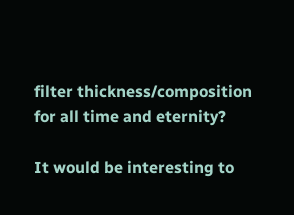filter thickness/composition for all time and eternity?

It would be interesting to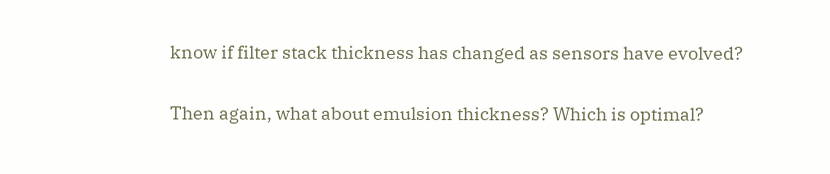know if filter stack thickness has changed as sensors have evolved?

Then again, what about emulsion thickness? Which is optimal?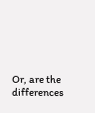Or, are the differences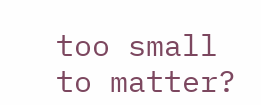too small to matter?